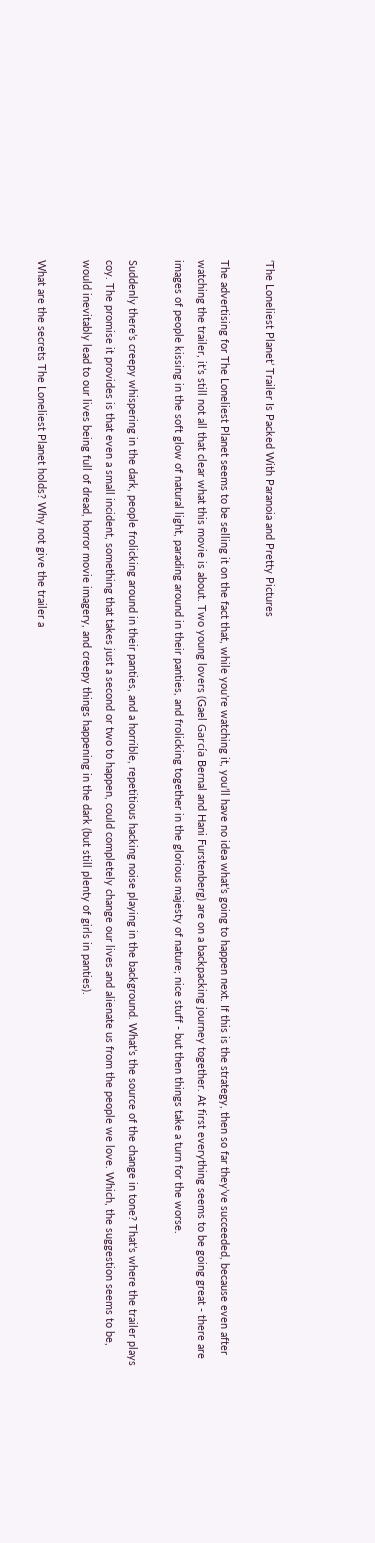‘The Loneliest Planet’ Trailer Is Packed With Paranoia and Pretty Pictures

The advertising for The Loneliest Planet seems to be selling it on the fact that, while you’re watching it, you’ll have no idea what’s going to happen next. If this is the strategy, then so far they’ve succeeded, because even after watching the trailer, it’s still not all that clear what this movie is about. Two young lovers (Gael García Bernal and Hani Furstenberg) are on a backpacking journey together. At first everything seems to be going great ‐ there are images of people kissing in the soft glow of natural light, parading around in their panties, and frolicking together in the glorious majesty of nature; nice stuff ‐ but then things take a turn for the worse.

Suddenly there’s creepy whispering in the dark, people frolicking around in their panties, and a horrible, repetitious hacking noise playing in the background. What’s the source of the change in tone? That’s where the trailer plays coy. The promise it provides is that even a small incident, something that takes just a second or two to happen, could completely change our lives and alienate us from the people we love. Which, the suggestion seems to be, would inevitably lead to our lives being full of dread, horror movie imagery, and creepy things happening in the dark (but still plenty of girls in panties).

What are the secrets The Loneliest Planet holds? Why not give the trailer a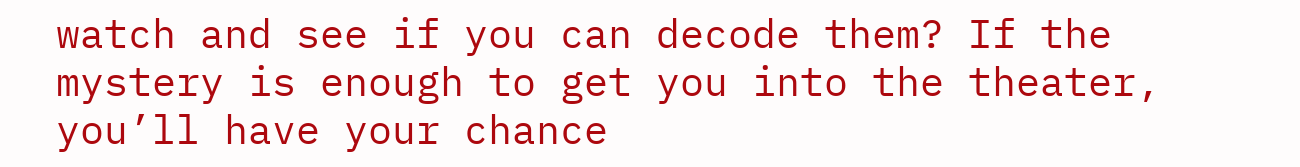watch and see if you can decode them? If the mystery is enough to get you into the theater, you’ll have your chance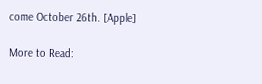come October 26th. [Apple]

More to Read: